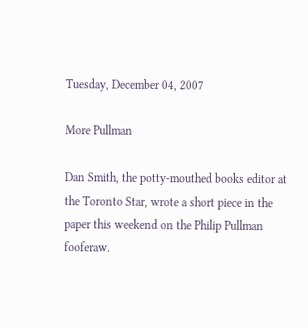Tuesday, December 04, 2007

More Pullman

Dan Smith, the potty-mouthed books editor at the Toronto Star, wrote a short piece in the paper this weekend on the Philip Pullman fooferaw.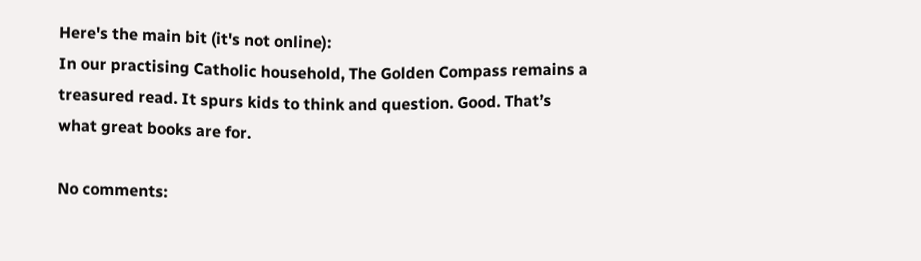Here's the main bit (it's not online):
In our practising Catholic household, The Golden Compass remains a treasured read. It spurs kids to think and question. Good. That’s what great books are for.

No comments: